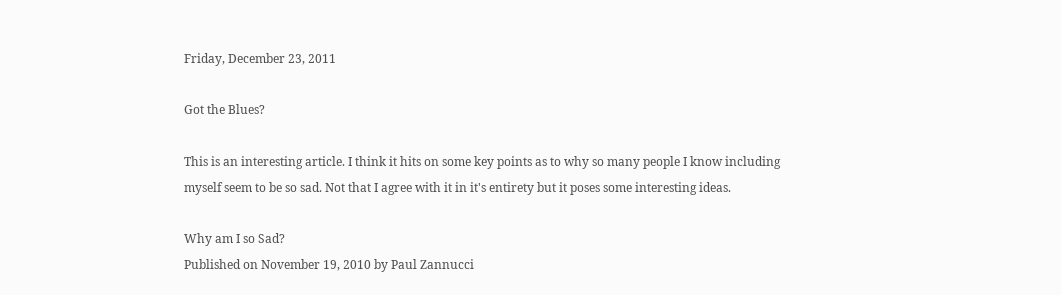Friday, December 23, 2011

Got the Blues?

This is an interesting article. I think it hits on some key points as to why so many people I know including myself seem to be so sad. Not that I agree with it in it's entirety but it poses some interesting ideas.

Why am I so Sad?
Published on November 19, 2010 by Paul Zannucci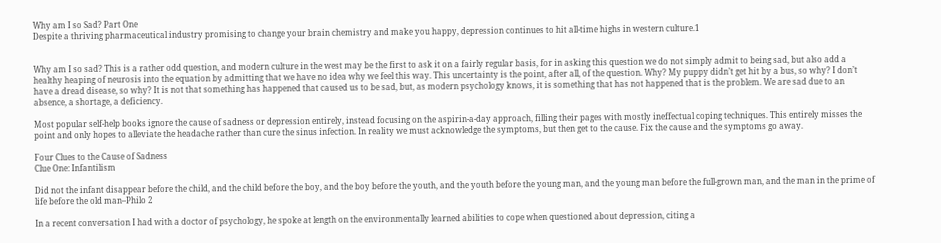Why am I so Sad? Part One
Despite a thriving pharmaceutical industry promising to change your brain chemistry and make you happy, depression continues to hit all-time highs in western culture.1


Why am I so sad? This is a rather odd question, and modern culture in the west may be the first to ask it on a fairly regular basis, for in asking this question we do not simply admit to being sad, but also add a healthy heaping of neurosis into the equation by admitting that we have no idea why we feel this way. This uncertainty is the point, after all, of the question. Why? My puppy didn’t get hit by a bus, so why? I don’t have a dread disease, so why? It is not that something has happened that caused us to be sad, but, as modern psychology knows, it is something that has not happened that is the problem. We are sad due to an absence, a shortage, a deficiency.

Most popular self-help books ignore the cause of sadness or depression entirely, instead focusing on the aspirin-a-day approach, filling their pages with mostly ineffectual coping techniques. This entirely misses the point and only hopes to alleviate the headache rather than cure the sinus infection. In reality we must acknowledge the symptoms, but then get to the cause. Fix the cause and the symptoms go away.

Four Clues to the Cause of Sadness
Clue One: Infantilism

Did not the infant disappear before the child, and the child before the boy, and the boy before the youth, and the youth before the young man, and the young man before the full-grown man, and the man in the prime of life before the old man–Philo 2

In a recent conversation I had with a doctor of psychology, he spoke at length on the environmentally learned abilities to cope when questioned about depression, citing a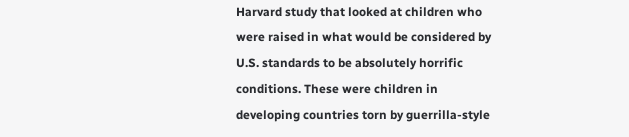Harvard study that looked at children who were raised in what would be considered by U.S. standards to be absolutely horrific conditions. These were children in developing countries torn by guerrilla-style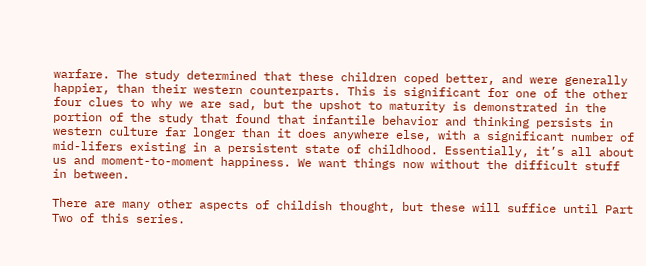warfare. The study determined that these children coped better, and were generally happier, than their western counterparts. This is significant for one of the other four clues to why we are sad, but the upshot to maturity is demonstrated in the portion of the study that found that infantile behavior and thinking persists in western culture far longer than it does anywhere else, with a significant number of mid-lifers existing in a persistent state of childhood. Essentially, it’s all about us and moment-to-moment happiness. We want things now without the difficult stuff in between.

There are many other aspects of childish thought, but these will suffice until Part Two of this series.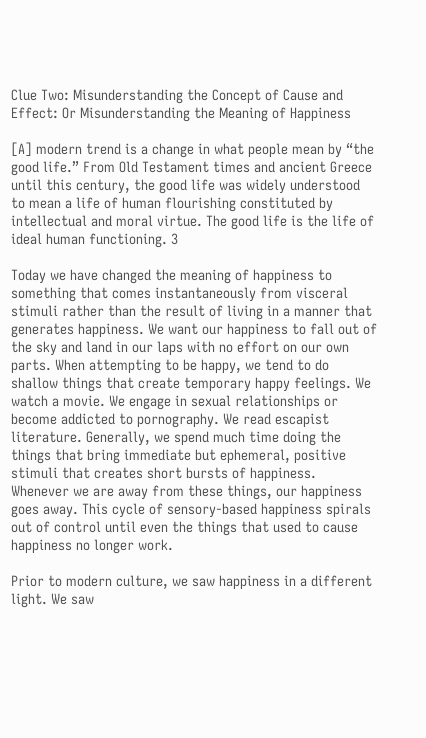Clue Two: Misunderstanding the Concept of Cause and Effect: Or Misunderstanding the Meaning of Happiness

[A] modern trend is a change in what people mean by “the good life.” From Old Testament times and ancient Greece until this century, the good life was widely understood to mean a life of human flourishing constituted by intellectual and moral virtue. The good life is the life of ideal human functioning. 3

Today we have changed the meaning of happiness to something that comes instantaneously from visceral stimuli rather than the result of living in a manner that generates happiness. We want our happiness to fall out of the sky and land in our laps with no effort on our own parts. When attempting to be happy, we tend to do shallow things that create temporary happy feelings. We watch a movie. We engage in sexual relationships or become addicted to pornography. We read escapist literature. Generally, we spend much time doing the things that bring immediate but ephemeral, positive stimuli that creates short bursts of happiness. Whenever we are away from these things, our happiness goes away. This cycle of sensory-based happiness spirals out of control until even the things that used to cause happiness no longer work.

Prior to modern culture, we saw happiness in a different light. We saw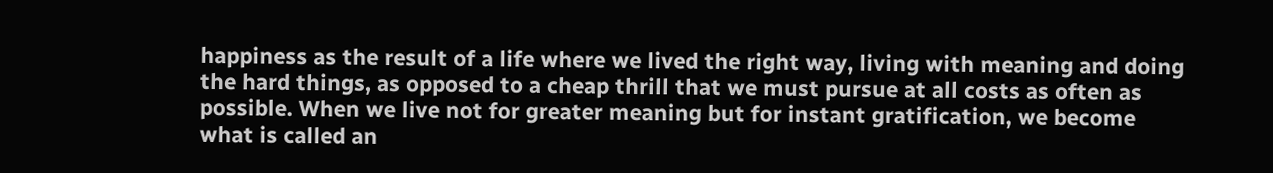happiness as the result of a life where we lived the right way, living with meaning and doing the hard things, as opposed to a cheap thrill that we must pursue at all costs as often as possible. When we live not for greater meaning but for instant gratification, we become what is called an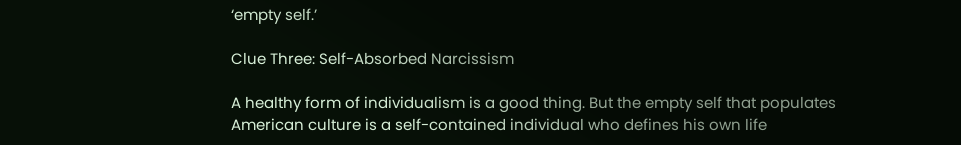‘empty self.’

Clue Three: Self-Absorbed Narcissism

A healthy form of individualism is a good thing. But the empty self that populates American culture is a self-contained individual who defines his own life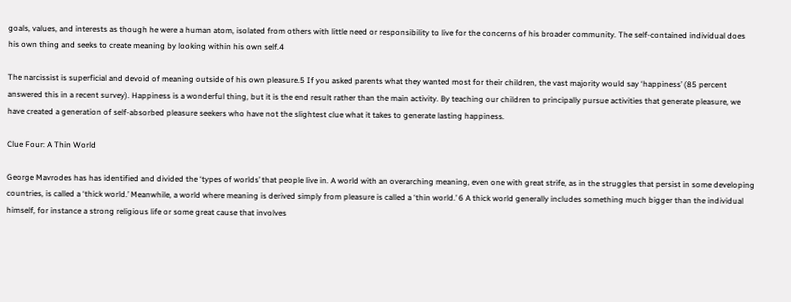goals, values, and interests as though he were a human atom, isolated from others with little need or responsibility to live for the concerns of his broader community. The self-contained individual does his own thing and seeks to create meaning by looking within his own self.4

The narcissist is superficial and devoid of meaning outside of his own pleasure.5 If you asked parents what they wanted most for their children, the vast majority would say ‘happiness’ (85 percent answered this in a recent survey). Happiness is a wonderful thing, but it is the end result rather than the main activity. By teaching our children to principally pursue activities that generate pleasure, we have created a generation of self-absorbed pleasure seekers who have not the slightest clue what it takes to generate lasting happiness.

Clue Four: A Thin World

George Mavrodes has has identified and divided the ‘types of worlds’ that people live in. A world with an overarching meaning, even one with great strife, as in the struggles that persist in some developing countries, is called a ‘thick world.’ Meanwhile, a world where meaning is derived simply from pleasure is called a ‘thin world.’ 6 A thick world generally includes something much bigger than the individual himself, for instance a strong religious life or some great cause that involves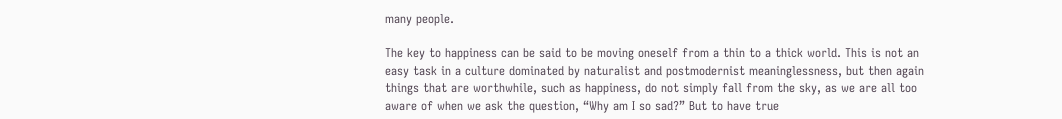many people.

The key to happiness can be said to be moving oneself from a thin to a thick world. This is not an easy task in a culture dominated by naturalist and postmodernist meaninglessness, but then again things that are worthwhile, such as happiness, do not simply fall from the sky, as we are all too aware of when we ask the question, “Why am I so sad?” But to have true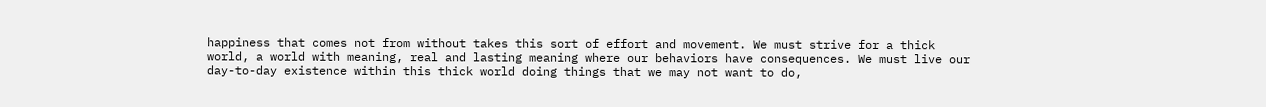happiness that comes not from without takes this sort of effort and movement. We must strive for a thick world, a world with meaning, real and lasting meaning where our behaviors have consequences. We must live our day-to-day existence within this thick world doing things that we may not want to do,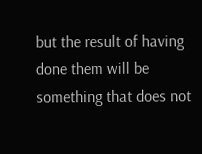but the result of having done them will be something that does not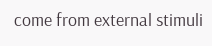come from external stimuli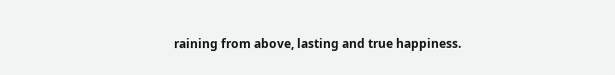raining from above, lasting and true happiness.